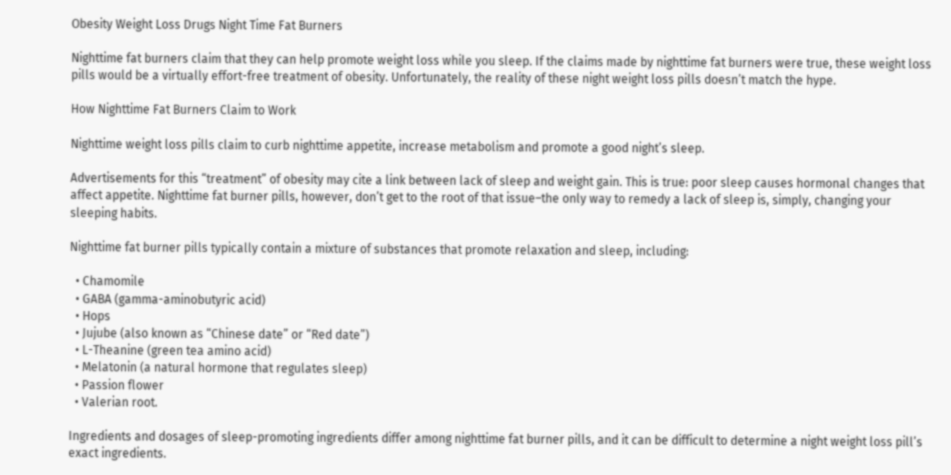Obesity Weight Loss Drugs Night Time Fat Burners

Nighttime fat burners claim that they can help promote weight loss while you sleep. If the claims made by nighttime fat burners were true, these weight loss pills would be a virtually effort-free treatment of obesity. Unfortunately, the reality of these night weight loss pills doesn’t match the hype.

How Nighttime Fat Burners Claim to Work

Nighttime weight loss pills claim to curb nighttime appetite, increase metabolism and promote a good night’s sleep.

Advertisements for this “treatment” of obesity may cite a link between lack of sleep and weight gain. This is true: poor sleep causes hormonal changes that affect appetite. Nighttime fat burner pills, however, don’t get to the root of that issue–the only way to remedy a lack of sleep is, simply, changing your sleeping habits.

Nighttime fat burner pills typically contain a mixture of substances that promote relaxation and sleep, including:

  • Chamomile
  • GABA (gamma-aminobutyric acid)
  • Hops
  • Jujube (also known as “Chinese date” or “Red date”)
  • L-Theanine (green tea amino acid)
  • Melatonin (a natural hormone that regulates sleep)
  • Passion flower
  • Valerian root.

Ingredients and dosages of sleep-promoting ingredients differ among nighttime fat burner pills, and it can be difficult to determine a night weight loss pill’s exact ingredients.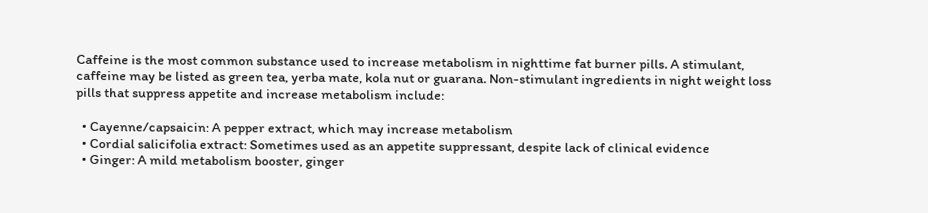Caffeine is the most common substance used to increase metabolism in nighttime fat burner pills. A stimulant, caffeine may be listed as green tea, yerba mate, kola nut or guarana. Non-stimulant ingredients in night weight loss pills that suppress appetite and increase metabolism include:

  • Cayenne/capsaicin: A pepper extract, which may increase metabolism
  • Cordial salicifolia extract: Sometimes used as an appetite suppressant, despite lack of clinical evidence
  • Ginger: A mild metabolism booster, ginger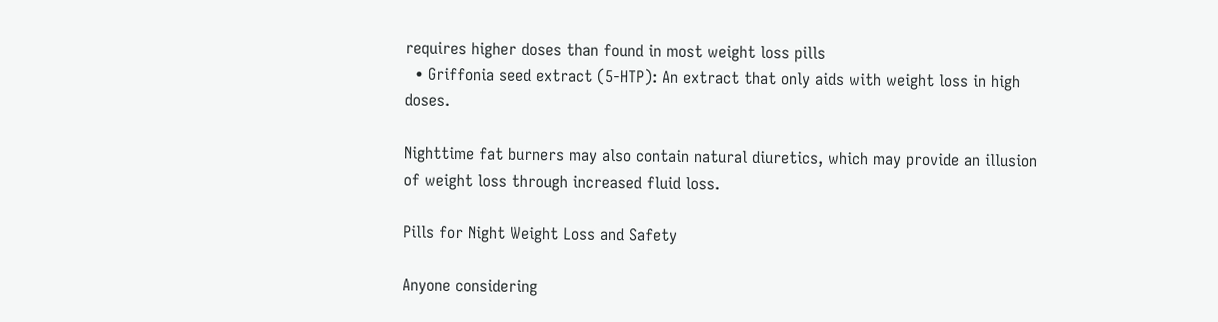requires higher doses than found in most weight loss pills
  • Griffonia seed extract (5-HTP): An extract that only aids with weight loss in high doses.

Nighttime fat burners may also contain natural diuretics, which may provide an illusion of weight loss through increased fluid loss.

Pills for Night Weight Loss and Safety

Anyone considering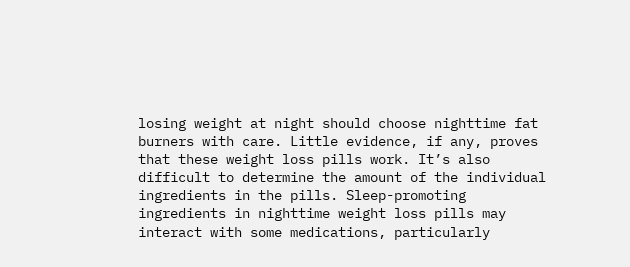losing weight at night should choose nighttime fat burners with care. Little evidence, if any, proves that these weight loss pills work. It’s also difficult to determine the amount of the individual ingredients in the pills. Sleep-promoting ingredients in nighttime weight loss pills may interact with some medications, particularly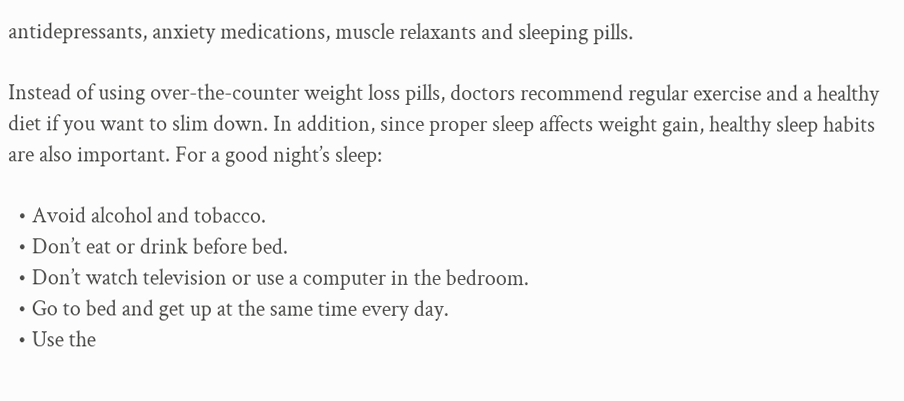antidepressants, anxiety medications, muscle relaxants and sleeping pills.

Instead of using over-the-counter weight loss pills, doctors recommend regular exercise and a healthy diet if you want to slim down. In addition, since proper sleep affects weight gain, healthy sleep habits are also important. For a good night’s sleep:

  • Avoid alcohol and tobacco.
  • Don’t eat or drink before bed.
  • Don’t watch television or use a computer in the bedroom.
  • Go to bed and get up at the same time every day.
  • Use the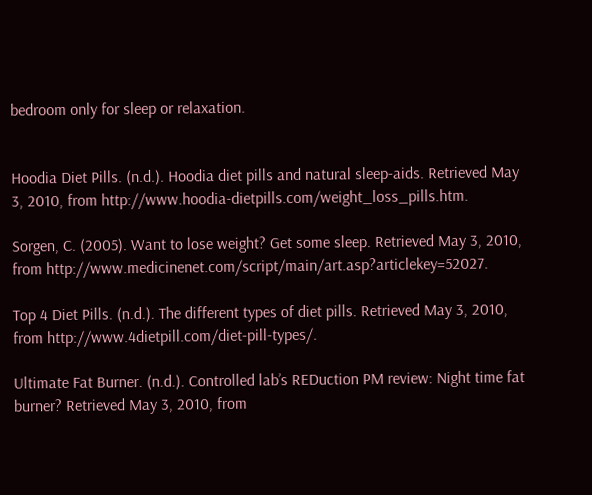bedroom only for sleep or relaxation.


Hoodia Diet Pills. (n.d.). Hoodia diet pills and natural sleep-aids. Retrieved May 3, 2010, from http://www.hoodia-dietpills.com/weight_loss_pills.htm.

Sorgen, C. (2005). Want to lose weight? Get some sleep. Retrieved May 3, 2010, from http://www.medicinenet.com/script/main/art.asp?articlekey=52027.

Top 4 Diet Pills. (n.d.). The different types of diet pills. Retrieved May 3, 2010, from http://www.4dietpill.com/diet-pill-types/.

Ultimate Fat Burner. (n.d.). Controlled lab’s REDuction PM review: Night time fat burner? Retrieved May 3, 2010, from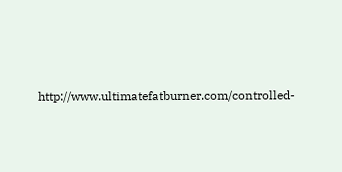http://www.ultimatefatburner.com/controlled-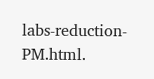labs-reduction-PM.html.